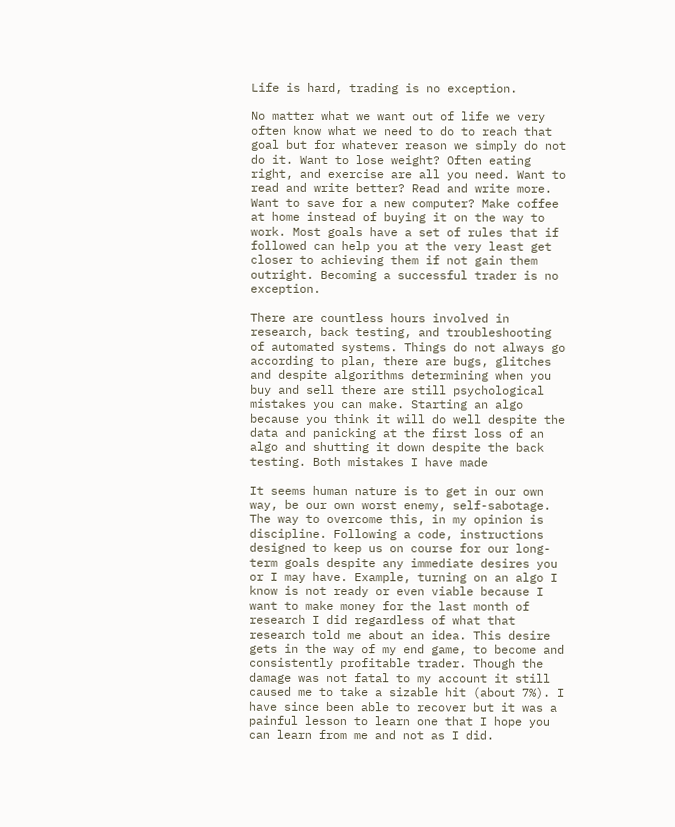Life is hard, trading is no exception.

No matter what we want out of life we very often know what we need to do to reach that goal but for whatever reason we simply do not do it. Want to lose weight? Often eating right, and exercise are all you need. Want to read and write better? Read and write more. Want to save for a new computer? Make coffee at home instead of buying it on the way to work. Most goals have a set of rules that if followed can help you at the very least get closer to achieving them if not gain them outright. Becoming a successful trader is no exception.

There are countless hours involved in research, back testing, and troubleshooting of automated systems. Things do not always go according to plan, there are bugs, glitches and despite algorithms determining when you buy and sell there are still psychological mistakes you can make. Starting an algo because you think it will do well despite the data and panicking at the first loss of an algo and shutting it down despite the back testing. Both mistakes I have made

It seems human nature is to get in our own way, be our own worst enemy, self-sabotage. The way to overcome this, in my opinion is discipline. Following a code, instructions designed to keep us on course for our long-term goals despite any immediate desires you or I may have. Example, turning on an algo I know is not ready or even viable because I want to make money for the last month of research I did regardless of what that research told me about an idea. This desire gets in the way of my end game, to become and consistently profitable trader. Though the damage was not fatal to my account it still caused me to take a sizable hit (about 7%). I have since been able to recover but it was a painful lesson to learn one that I hope you can learn from me and not as I did.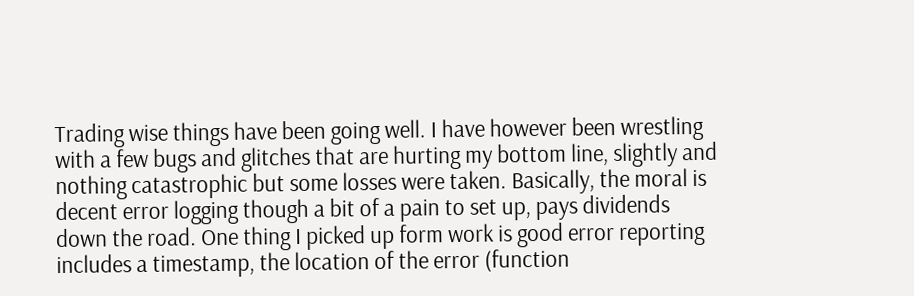Trading wise things have been going well. I have however been wrestling with a few bugs and glitches that are hurting my bottom line, slightly and nothing catastrophic but some losses were taken. Basically, the moral is decent error logging though a bit of a pain to set up, pays dividends down the road. One thing I picked up form work is good error reporting includes a timestamp, the location of the error (function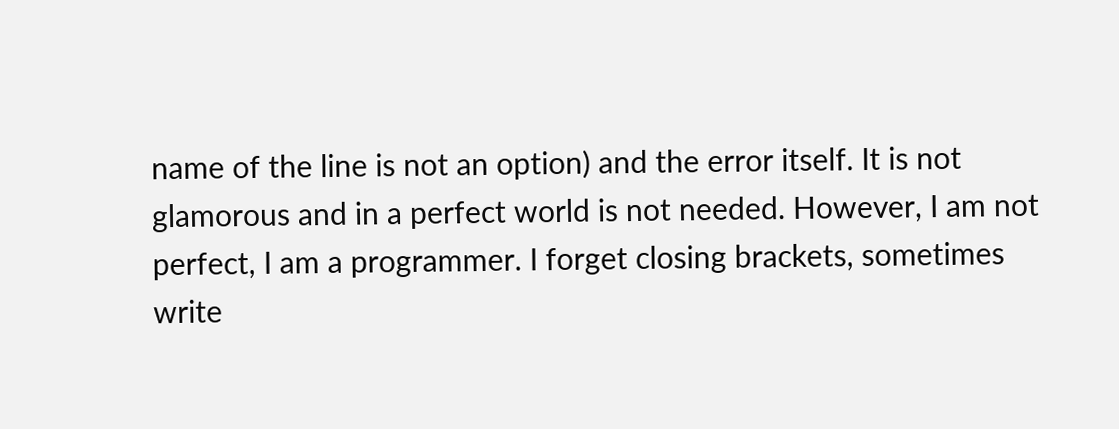name of the line is not an option) and the error itself. It is not glamorous and in a perfect world is not needed. However, I am not perfect, I am a programmer. I forget closing brackets, sometimes write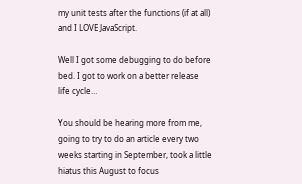my unit tests after the functions (if at all) and I LOVE JavaScript.

Well I got some debugging to do before bed. I got to work on a better release life cycle…

You should be hearing more from me, going to try to do an article every two weeks starting in September, took a little hiatus this August to focus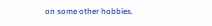on some other hobbies.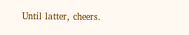Until latter, cheers.